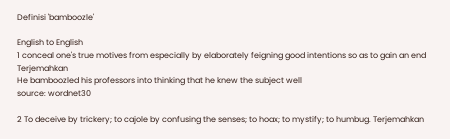Definisi 'bamboozle'

English to English
1 conceal one's true motives from especially by elaborately feigning good intentions so as to gain an end Terjemahkan
He bamboozled his professors into thinking that he knew the subject well
source: wordnet30

2 To deceive by trickery; to cajole by confusing the senses; to hoax; to mystify; to humbug. Terjemahkan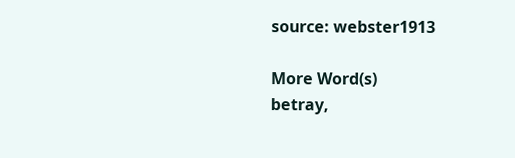source: webster1913

More Word(s)
betray,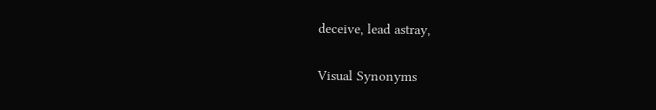deceive, lead astray,

Visual Synonyms